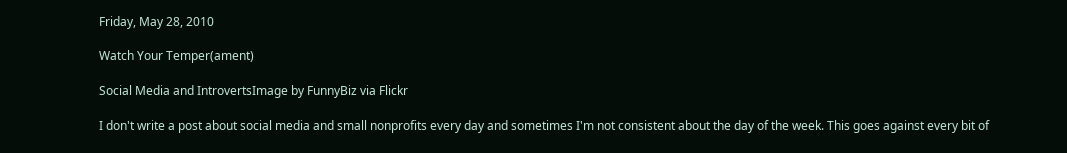Friday, May 28, 2010

Watch Your Temper(ament)

Social Media and IntrovertsImage by FunnyBiz via Flickr

I don't write a post about social media and small nonprofits every day and sometimes I'm not consistent about the day of the week. This goes against every bit of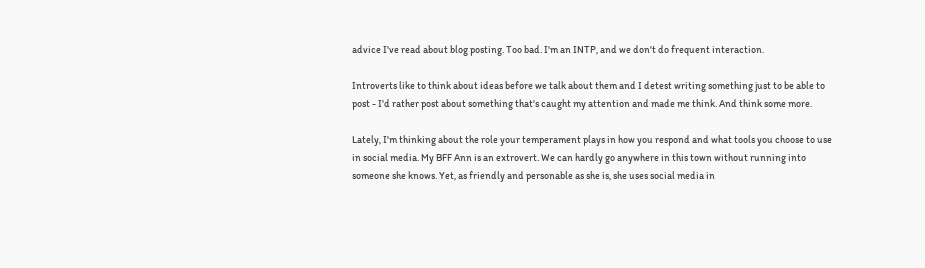advice I've read about blog posting. Too bad. I'm an INTP, and we don't do frequent interaction.

Introverts like to think about ideas before we talk about them and I detest writing something just to be able to post - I'd rather post about something that's caught my attention and made me think. And think some more.

Lately, I'm thinking about the role your temperament plays in how you respond and what tools you choose to use in social media. My BFF Ann is an extrovert. We can hardly go anywhere in this town without running into someone she knows. Yet, as friendly and personable as she is, she uses social media in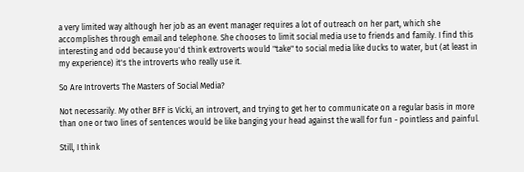a very limited way although her job as an event manager requires a lot of outreach on her part, which she accomplishes through email and telephone. She chooses to limit social media use to friends and family. I find this interesting and odd because you'd think extroverts would "take" to social media like ducks to water, but (at least in my experience) it's the introverts who really use it.

So Are Introverts The Masters of Social Media?

Not necessarily. My other BFF is Vicki, an introvert, and trying to get her to communicate on a regular basis in more than one or two lines of sentences would be like banging your head against the wall for fun - pointless and painful.

Still, I think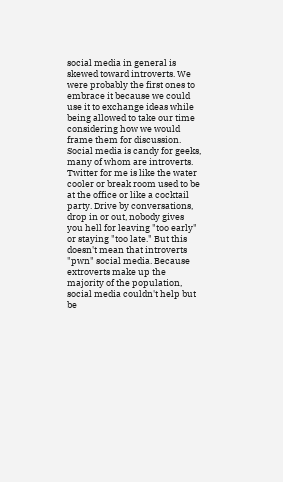social media in general is skewed toward introverts. We were probably the first ones to embrace it because we could use it to exchange ideas while being allowed to take our time considering how we would frame them for discussion. Social media is candy for geeks, many of whom are introverts. Twitter for me is like the water cooler or break room used to be at the office or like a cocktail party. Drive by conversations, drop in or out, nobody gives you hell for leaving "too early" or staying "too late." But this doesn't mean that introverts "pwn" social media. Because extroverts make up the majority of the population, social media couldn't help but be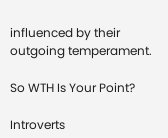influenced by their outgoing temperament.

So WTH Is Your Point?

Introverts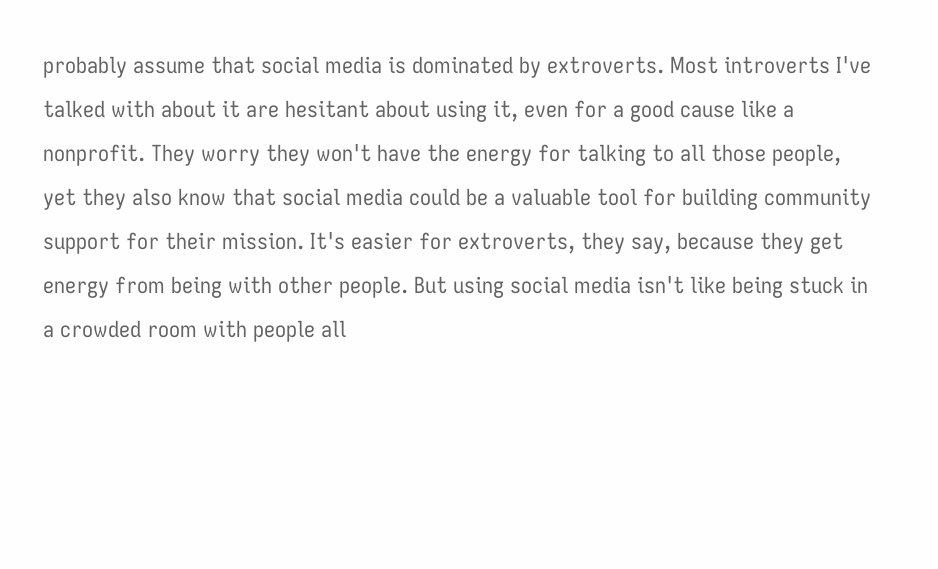probably assume that social media is dominated by extroverts. Most introverts I've talked with about it are hesitant about using it, even for a good cause like a nonprofit. They worry they won't have the energy for talking to all those people, yet they also know that social media could be a valuable tool for building community support for their mission. It's easier for extroverts, they say, because they get energy from being with other people. But using social media isn't like being stuck in a crowded room with people all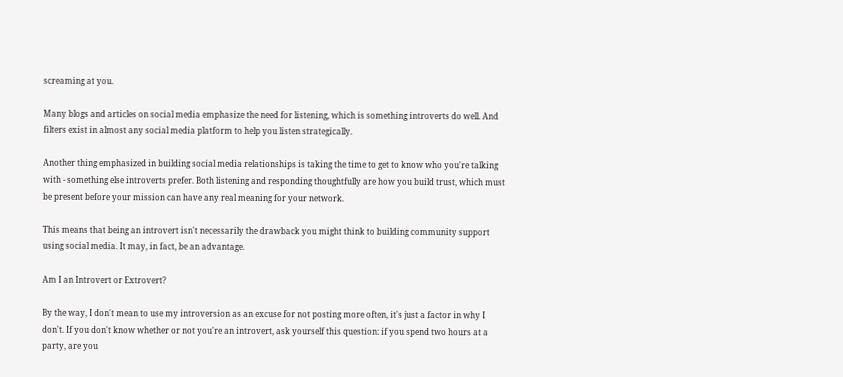screaming at you.

Many blogs and articles on social media emphasize the need for listening, which is something introverts do well. And filters exist in almost any social media platform to help you listen strategically.

Another thing emphasized in building social media relationships is taking the time to get to know who you're talking with - something else introverts prefer. Both listening and responding thoughtfully are how you build trust, which must be present before your mission can have any real meaning for your network.

This means that being an introvert isn't necessarily the drawback you might think to building community support using social media. It may, in fact, be an advantage.

Am I an Introvert or Extrovert?

By the way, I don't mean to use my introversion as an excuse for not posting more often, it's just a factor in why I don't. If you don't know whether or not you're an introvert, ask yourself this question: if you spend two hours at a party, are you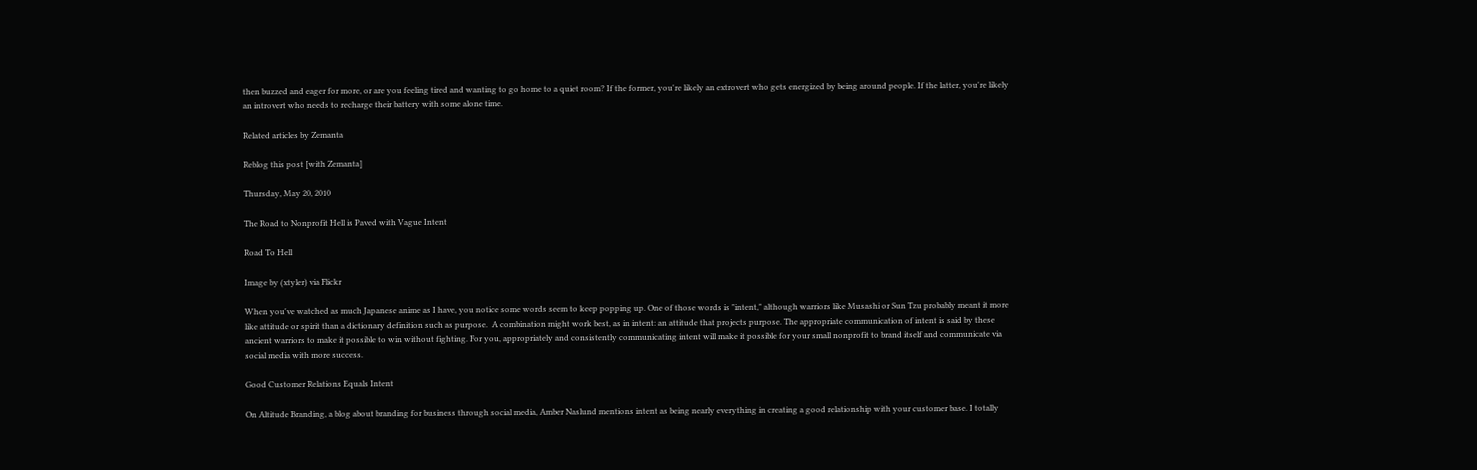then buzzed and eager for more, or are you feeling tired and wanting to go home to a quiet room? If the former, you're likely an extrovert who gets energized by being around people. If the latter, you're likely an introvert who needs to recharge their battery with some alone time.

Related articles by Zemanta

Reblog this post [with Zemanta]

Thursday, May 20, 2010

The Road to Nonprofit Hell is Paved with Vague Intent

Road To Hell

Image by (xtyler) via Flickr

When you've watched as much Japanese anime as I have, you notice some words seem to keep popping up. One of those words is "intent," although warriors like Musashi or Sun Tzu probably meant it more like attitude or spirit than a dictionary definition such as purpose.  A combination might work best, as in intent: an attitude that projects purpose. The appropriate communication of intent is said by these ancient warriors to make it possible to win without fighting. For you, appropriately and consistently communicating intent will make it possible for your small nonprofit to brand itself and communicate via social media with more success.

Good Customer Relations Equals Intent

On Altitude Branding, a blog about branding for business through social media, Amber Naslund mentions intent as being nearly everything in creating a good relationship with your customer base. I totally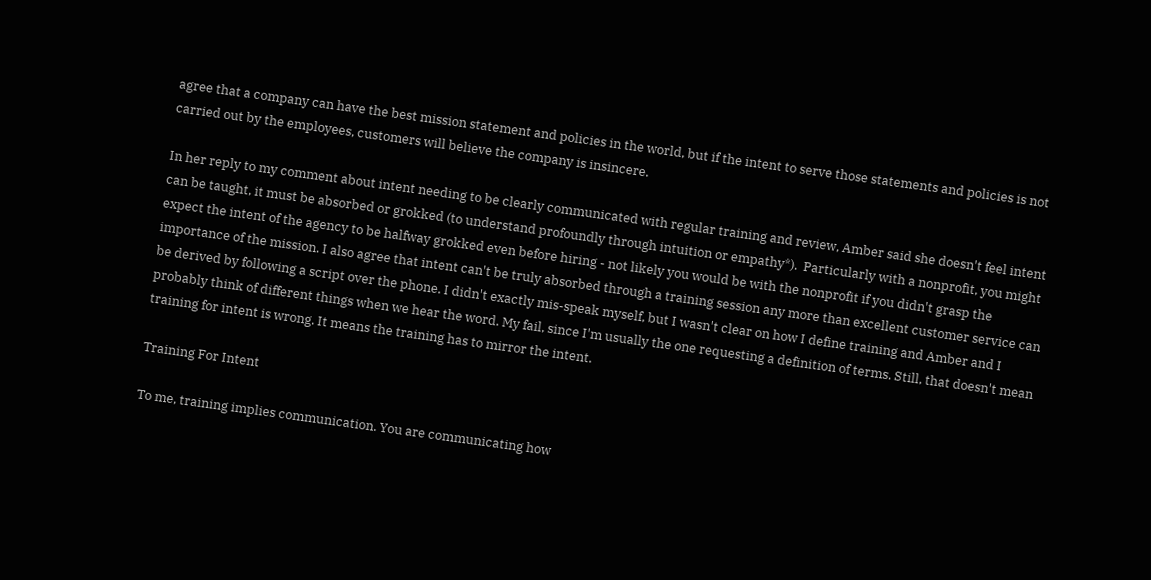agree that a company can have the best mission statement and policies in the world, but if the intent to serve those statements and policies is not carried out by the employees, customers will believe the company is insincere.

In her reply to my comment about intent needing to be clearly communicated with regular training and review, Amber said she doesn't feel intent can be taught, it must be absorbed or grokked (to understand profoundly through intuition or empathy*).  Particularly with a nonprofit, you might expect the intent of the agency to be halfway grokked even before hiring - not likely you would be with the nonprofit if you didn't grasp the importance of the mission. I also agree that intent can't be truly absorbed through a training session any more than excellent customer service can be derived by following a script over the phone. I didn't exactly mis-speak myself, but I wasn't clear on how I define training and Amber and I probably think of different things when we hear the word. My fail, since I'm usually the one requesting a definition of terms. Still, that doesn't mean training for intent is wrong. It means the training has to mirror the intent.

Training For Intent

To me, training implies communication. You are communicating how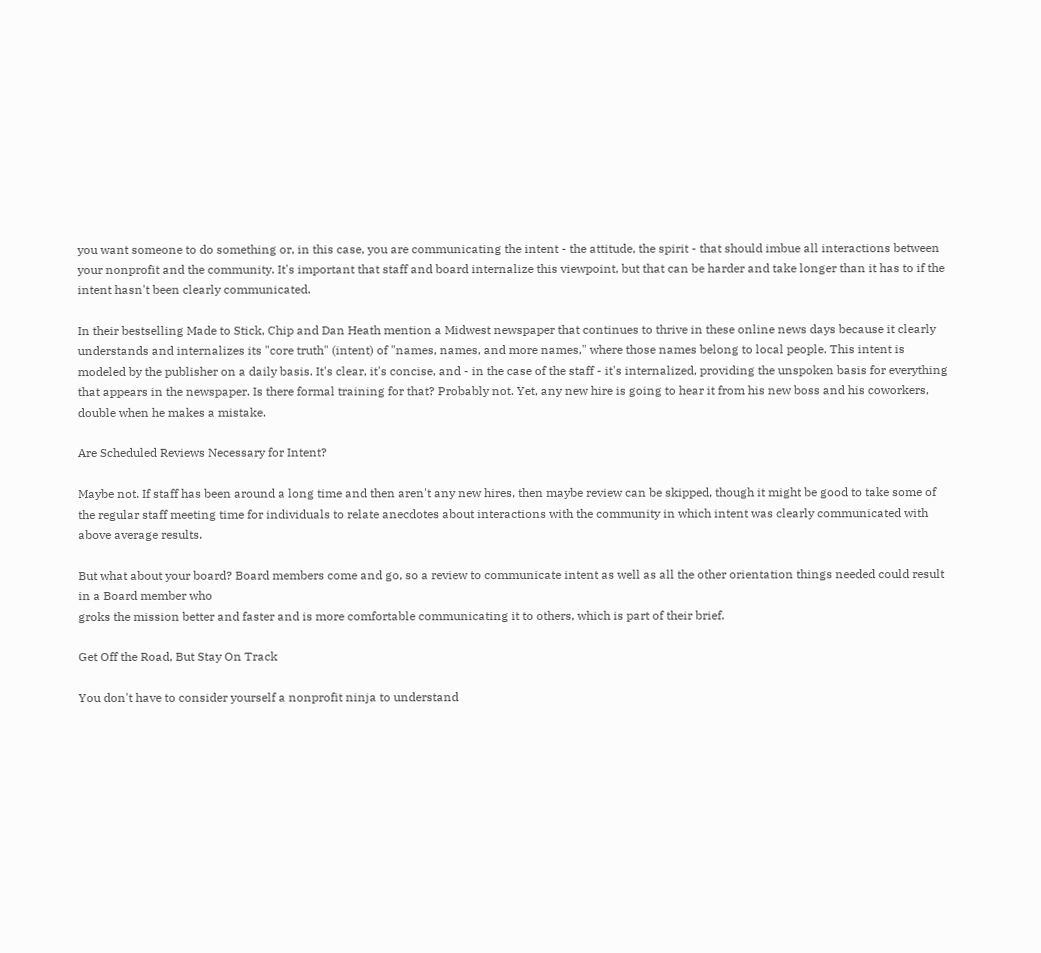you want someone to do something or, in this case, you are communicating the intent - the attitude, the spirit - that should imbue all interactions between your nonprofit and the community. It's important that staff and board internalize this viewpoint, but that can be harder and take longer than it has to if the intent hasn't been clearly communicated.

In their bestselling Made to Stick, Chip and Dan Heath mention a Midwest newspaper that continues to thrive in these online news days because it clearly understands and internalizes its "core truth" (intent) of "names, names, and more names," where those names belong to local people. This intent is modeled by the publisher on a daily basis. It's clear, it's concise, and - in the case of the staff - it's internalized, providing the unspoken basis for everything that appears in the newspaper. Is there formal training for that? Probably not. Yet, any new hire is going to hear it from his new boss and his coworkers, double when he makes a mistake.

Are Scheduled Reviews Necessary for Intent?

Maybe not. If staff has been around a long time and then aren't any new hires, then maybe review can be skipped, though it might be good to take some of the regular staff meeting time for individuals to relate anecdotes about interactions with the community in which intent was clearly communicated with above average results.

But what about your board? Board members come and go, so a review to communicate intent as well as all the other orientation things needed could result in a Board member who
groks the mission better and faster and is more comfortable communicating it to others, which is part of their brief.

Get Off the Road, But Stay On Track

You don't have to consider yourself a nonprofit ninja to understand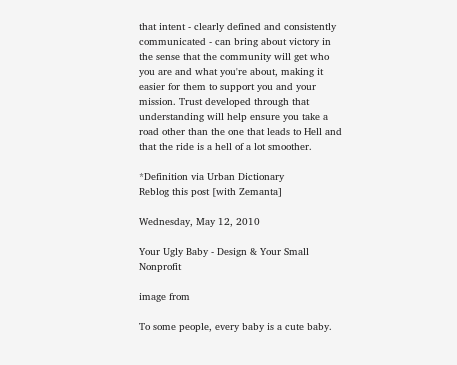that intent - clearly defined and consistently communicated - can bring about victory in the sense that the community will get who you are and what you're about, making it easier for them to support you and your mission. Trust developed through that understanding will help ensure you take a road other than the one that leads to Hell and that the ride is a hell of a lot smoother.

*Definition via Urban Dictionary
Reblog this post [with Zemanta]

Wednesday, May 12, 2010

Your Ugly Baby - Design & Your Small Nonprofit

image from

To some people, every baby is a cute baby.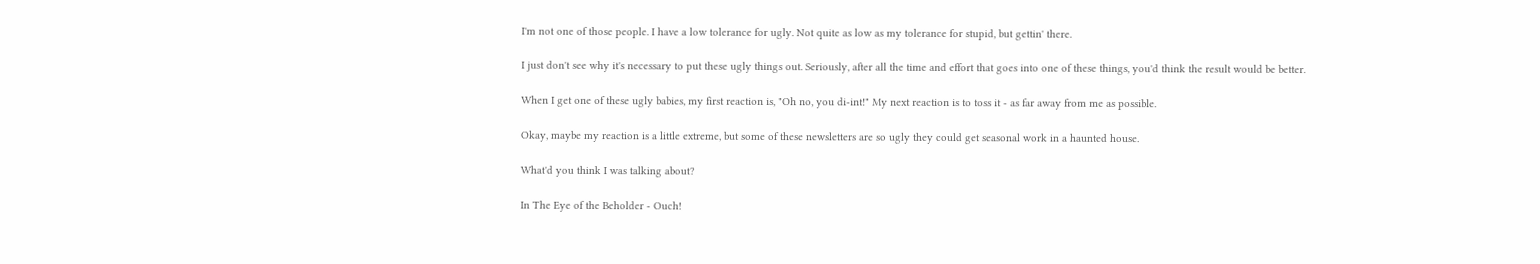I'm not one of those people. I have a low tolerance for ugly. Not quite as low as my tolerance for stupid, but gettin' there.

I just don't see why it's necessary to put these ugly things out. Seriously, after all the time and effort that goes into one of these things, you'd think the result would be better.

When I get one of these ugly babies, my first reaction is, "Oh no, you di-int!" My next reaction is to toss it - as far away from me as possible.

Okay, maybe my reaction is a little extreme, but some of these newsletters are so ugly they could get seasonal work in a haunted house.

What'd you think I was talking about?

In The Eye of the Beholder - Ouch!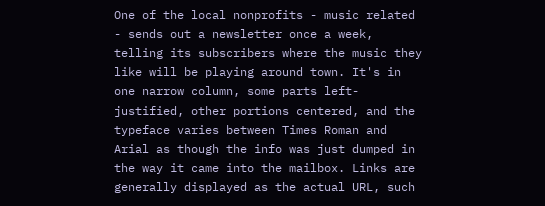One of the local nonprofits - music related - sends out a newsletter once a week, telling its subscribers where the music they like will be playing around town. It's in one narrow column, some parts left-justified, other portions centered, and the typeface varies between Times Roman and Arial as though the info was just dumped in the way it came into the mailbox. Links are generally displayed as the actual URL, such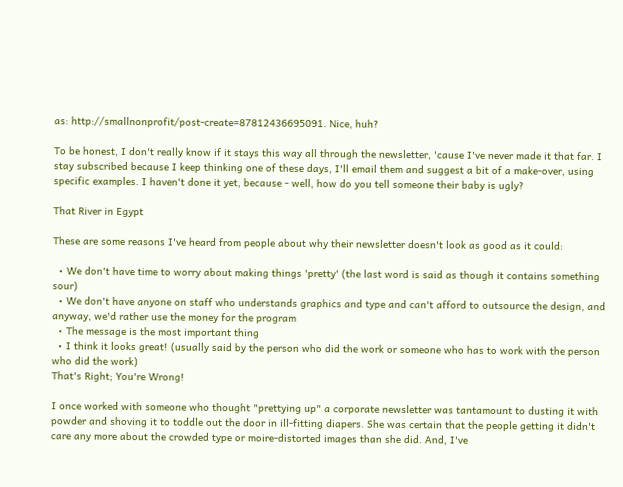as: http://smallnonprofit/post-create=87812436695091. Nice, huh?

To be honest, I don't really know if it stays this way all through the newsletter, 'cause I've never made it that far. I stay subscribed because I keep thinking one of these days, I'll email them and suggest a bit of a make-over, using specific examples. I haven't done it yet, because - well, how do you tell someone their baby is ugly?

That River in Egypt

These are some reasons I've heard from people about why their newsletter doesn't look as good as it could:

  • We don't have time to worry about making things 'pretty' (the last word is said as though it contains something sour)
  • We don't have anyone on staff who understands graphics and type and can't afford to outsource the design, and anyway, we'd rather use the money for the program
  • The message is the most important thing
  • I think it looks great! (usually said by the person who did the work or someone who has to work with the person who did the work)
That's Right; You're Wrong!

I once worked with someone who thought "prettying up" a corporate newsletter was tantamount to dusting it with powder and shoving it to toddle out the door in ill-fitting diapers. She was certain that the people getting it didn't care any more about the crowded type or moire-distorted images than she did. And, I've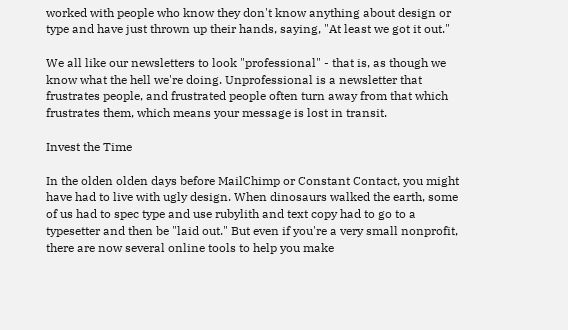worked with people who know they don't know anything about design or type and have just thrown up their hands, saying, "At least we got it out."

We all like our newsletters to look "professional" - that is, as though we know what the hell we're doing. Unprofessional is a newsletter that frustrates people, and frustrated people often turn away from that which frustrates them, which means your message is lost in transit.

Invest the Time

In the olden olden days before MailChimp or Constant Contact, you might have had to live with ugly design. When dinosaurs walked the earth, some of us had to spec type and use rubylith and text copy had to go to a typesetter and then be "laid out." But even if you're a very small nonprofit, there are now several online tools to help you make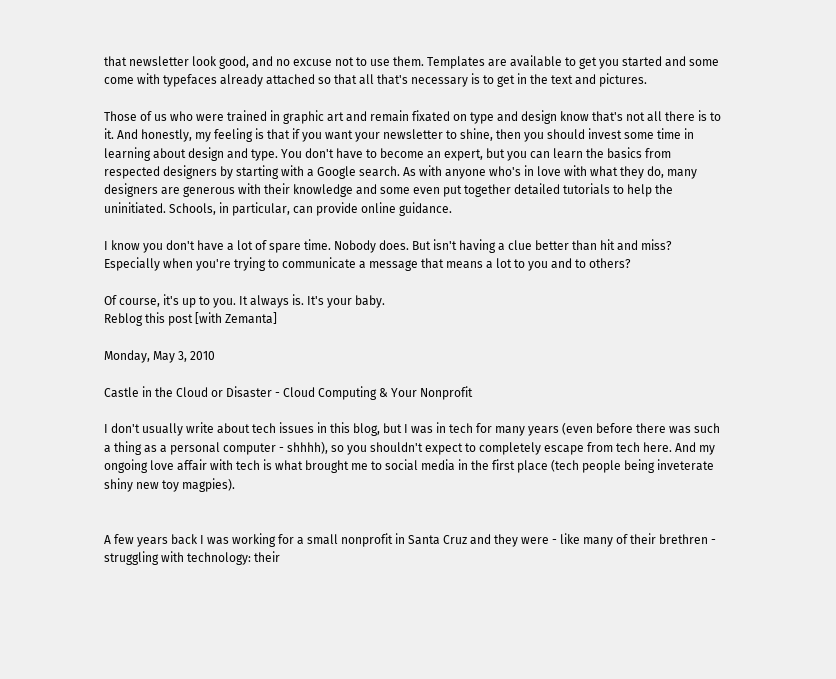that newsletter look good, and no excuse not to use them. Templates are available to get you started and some come with typefaces already attached so that all that's necessary is to get in the text and pictures.

Those of us who were trained in graphic art and remain fixated on type and design know that's not all there is to it. And honestly, my feeling is that if you want your newsletter to shine, then you should invest some time in learning about design and type. You don't have to become an expert, but you can learn the basics from respected designers by starting with a Google search. As with anyone who's in love with what they do, many designers are generous with their knowledge and some even put together detailed tutorials to help the uninitiated. Schools, in particular, can provide online guidance.

I know you don't have a lot of spare time. Nobody does. But isn't having a clue better than hit and miss? Especially when you're trying to communicate a message that means a lot to you and to others?

Of course, it's up to you. It always is. It's your baby.
Reblog this post [with Zemanta]

Monday, May 3, 2010

Castle in the Cloud or Disaster - Cloud Computing & Your Nonprofit

I don't usually write about tech issues in this blog, but I was in tech for many years (even before there was such a thing as a personal computer - shhhh), so you shouldn't expect to completely escape from tech here. And my ongoing love affair with tech is what brought me to social media in the first place (tech people being inveterate shiny new toy magpies).


A few years back I was working for a small nonprofit in Santa Cruz and they were - like many of their brethren - struggling with technology: their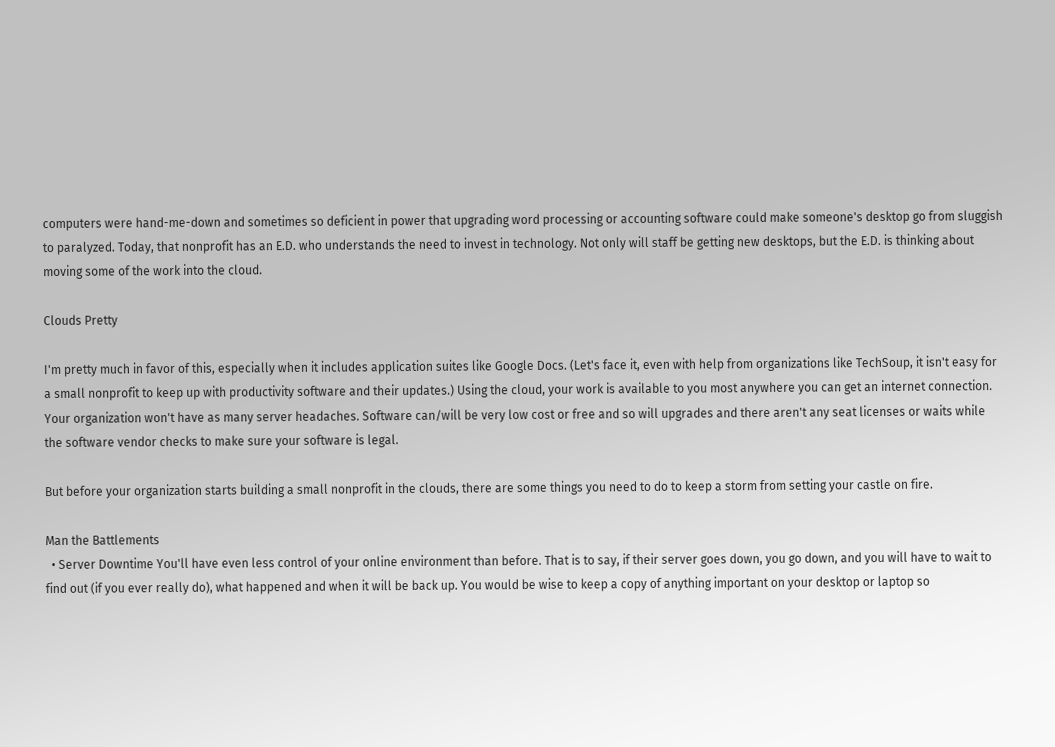computers were hand-me-down and sometimes so deficient in power that upgrading word processing or accounting software could make someone's desktop go from sluggish to paralyzed. Today, that nonprofit has an E.D. who understands the need to invest in technology. Not only will staff be getting new desktops, but the E.D. is thinking about moving some of the work into the cloud.

Clouds Pretty

I'm pretty much in favor of this, especially when it includes application suites like Google Docs. (Let's face it, even with help from organizations like TechSoup, it isn't easy for a small nonprofit to keep up with productivity software and their updates.) Using the cloud, your work is available to you most anywhere you can get an internet connection. Your organization won't have as many server headaches. Software can/will be very low cost or free and so will upgrades and there aren't any seat licenses or waits while the software vendor checks to make sure your software is legal.

But before your organization starts building a small nonprofit in the clouds, there are some things you need to do to keep a storm from setting your castle on fire.

Man the Battlements
  • Server Downtime You'll have even less control of your online environment than before. That is to say, if their server goes down, you go down, and you will have to wait to find out (if you ever really do), what happened and when it will be back up. You would be wise to keep a copy of anything important on your desktop or laptop so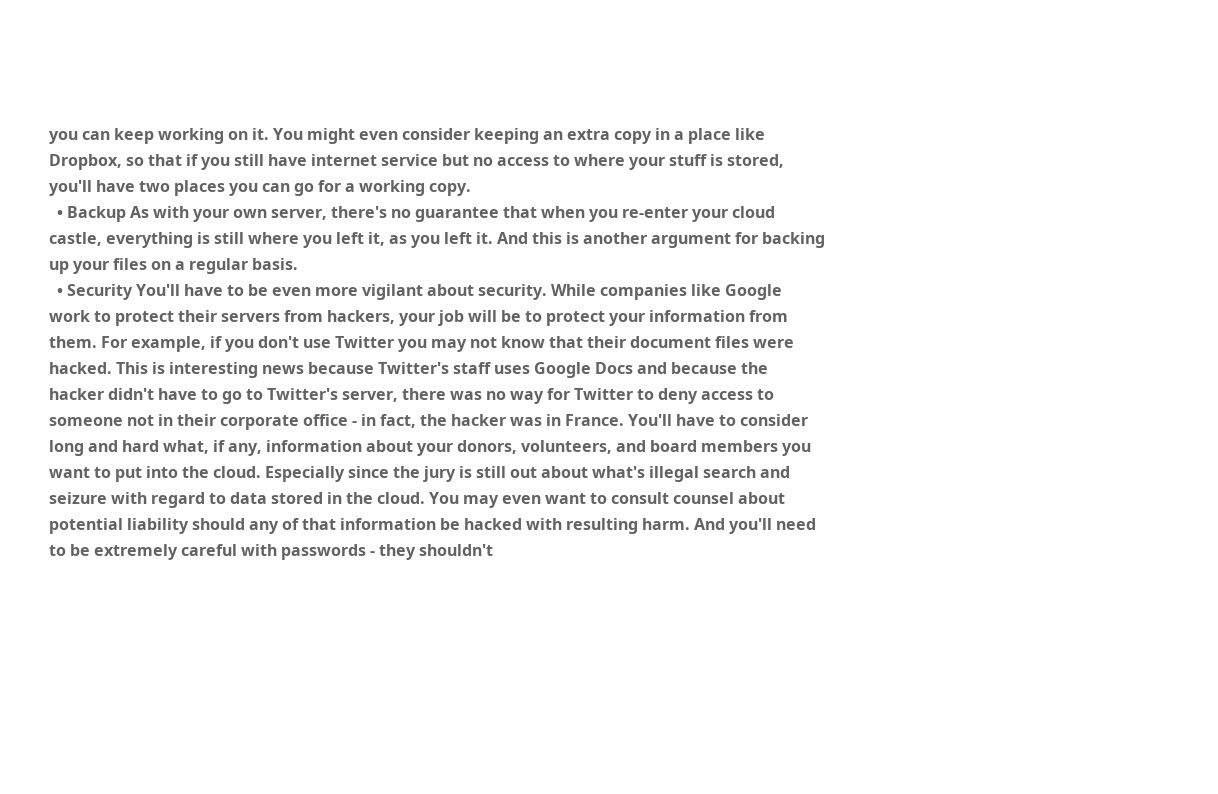you can keep working on it. You might even consider keeping an extra copy in a place like Dropbox, so that if you still have internet service but no access to where your stuff is stored, you'll have two places you can go for a working copy.
  • Backup As with your own server, there's no guarantee that when you re-enter your cloud castle, everything is still where you left it, as you left it. And this is another argument for backing up your files on a regular basis.
  • Security You'll have to be even more vigilant about security. While companies like Google work to protect their servers from hackers, your job will be to protect your information from them. For example, if you don't use Twitter you may not know that their document files were hacked. This is interesting news because Twitter's staff uses Google Docs and because the hacker didn't have to go to Twitter's server, there was no way for Twitter to deny access to someone not in their corporate office - in fact, the hacker was in France. You'll have to consider long and hard what, if any, information about your donors, volunteers, and board members you want to put into the cloud. Especially since the jury is still out about what's illegal search and seizure with regard to data stored in the cloud. You may even want to consult counsel about potential liability should any of that information be hacked with resulting harm. And you'll need to be extremely careful with passwords - they shouldn't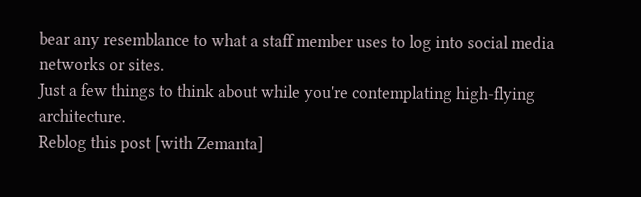bear any resemblance to what a staff member uses to log into social media networks or sites.
Just a few things to think about while you're contemplating high-flying architecture.
Reblog this post [with Zemanta]